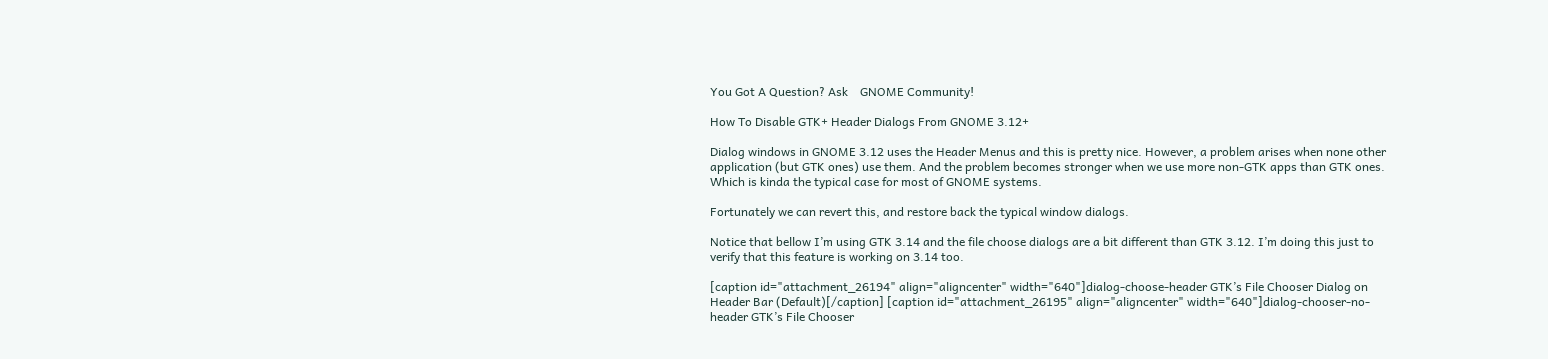You Got A Question? Ask    GNOME Community!

How To Disable GTK+ Header Dialogs From GNOME 3.12+

Dialog windows in GNOME 3.12 uses the Header Menus and this is pretty nice. However, a problem arises when none other application (but GTK ones) use them. And the problem becomes stronger when we use more non-GTK apps than GTK ones. Which is kinda the typical case for most of GNOME systems.

Fortunately we can revert this, and restore back the typical window dialogs.

Notice that bellow I’m using GTK 3.14 and the file choose dialogs are a bit different than GTK 3.12. I’m doing this just to verify that this feature is working on 3.14 too.

[caption id="attachment_26194" align="aligncenter" width="640"]dialog-choose-header GTK’s File Chooser Dialog on Header Bar (Default)[/caption] [caption id="attachment_26195" align="aligncenter" width="640"]dialog-chooser-no-header GTK’s File Chooser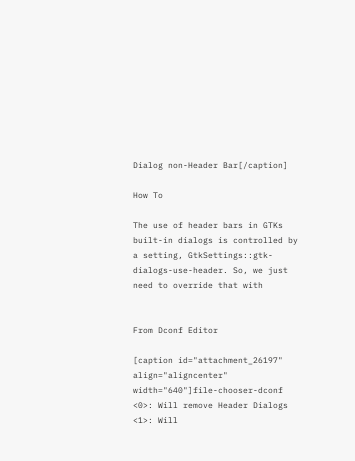Dialog non-Header Bar[/caption]

How To

The use of header bars in GTKs built-in dialogs is controlled by a setting, GtkSettings::gtk-dialogs-use-header. So, we just need to override that with


From Dconf Editor

[caption id="attachment_26197" align="aligncenter" width="640"]file-chooser-dconf <0>: Will remove Header Dialogs
<1>: Will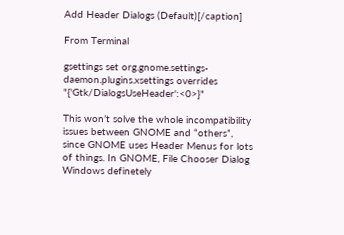Add Header Dialogs (Default)[/caption]

From Terminal

gsettings set org.gnome.settings-daemon.plugins.xsettings overrides "{'Gtk/DialogsUseHeader':<0>}"

This won’t solve the whole incompatibility issues between GNOME and “others”, since GNOME uses Header Menus for lots of things. In GNOME, File Chooser Dialog Windows definetely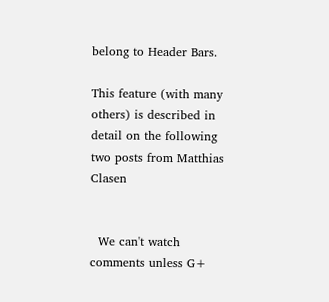belong to Header Bars.

This feature (with many others) is described in detail on the following two posts from Matthias Clasen


  We can't watch comments unless G+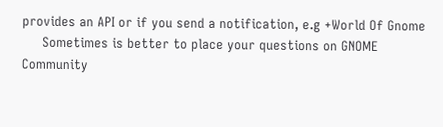provides an API or if you send a notification, e.g +World Of Gnome
     Sometimes is better to place your questions on GNOME Community